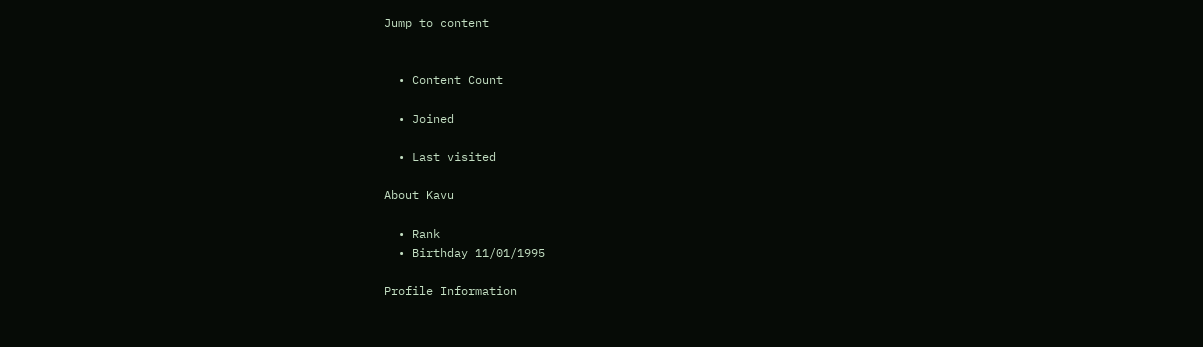Jump to content


  • Content Count

  • Joined

  • Last visited

About Kavu

  • Rank
  • Birthday 11/01/1995

Profile Information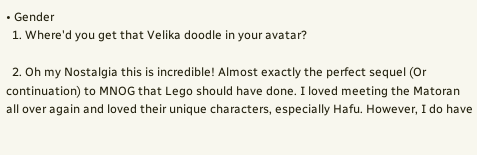• Gender
  1. Where'd you get that Velika doodle in your avatar?

  2. Oh my Nostalgia this is incredible! Almost exactly the perfect sequel (Or continuation) to MNOG that Lego should have done. I loved meeting the Matoran all over again and loved their unique characters, especially Hafu. However, I do have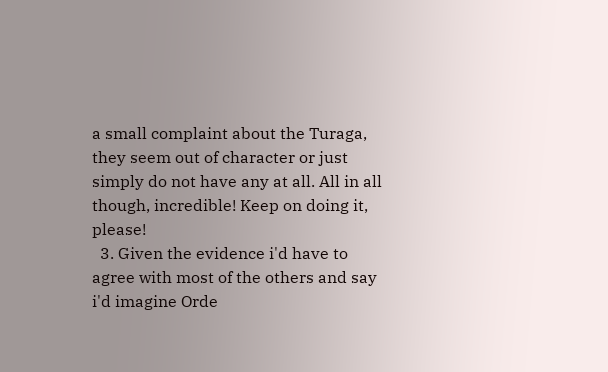a small complaint about the Turaga, they seem out of character or just simply do not have any at all. All in all though, incredible! Keep on doing it, please!
  3. Given the evidence i'd have to agree with most of the others and say i'd imagine Orde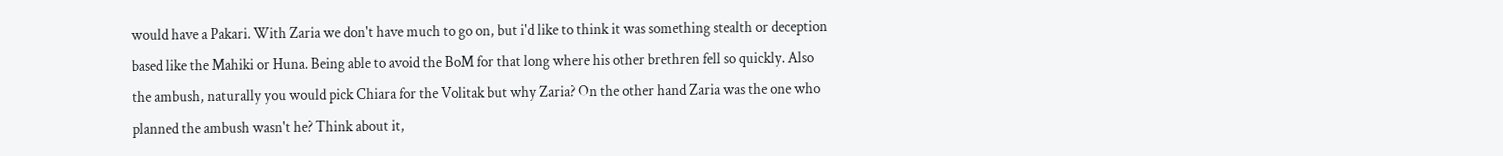would have a Pakari. With Zaria we don't have much to go on, but i'd like to think it was something stealth or deception based like the Mahiki or Huna. Being able to avoid the BoM for that long where his other brethren fell so quickly. Also the ambush, naturally you would pick Chiara for the Volitak but why Zaria? On the other hand Zaria was the one who planned the ambush wasn't he? Think about it,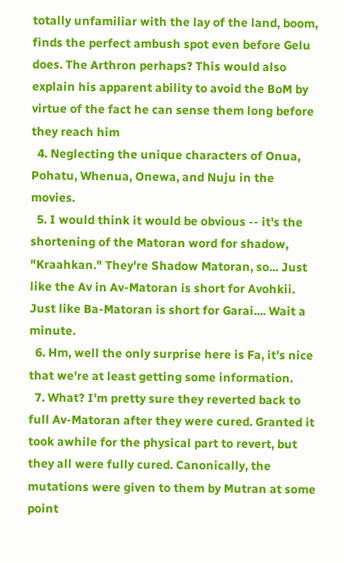totally unfamiliar with the lay of the land, boom, finds the perfect ambush spot even before Gelu does. The Arthron perhaps? This would also explain his apparent ability to avoid the BoM by virtue of the fact he can sense them long before they reach him
  4. Neglecting the unique characters of Onua, Pohatu, Whenua, Onewa, and Nuju in the movies.
  5. I would think it would be obvious -- it's the shortening of the Matoran word for shadow, "Kraahkan." They're Shadow Matoran, so... Just like the Av in Av-Matoran is short for Avohkii. Just like Ba-Matoran is short for Garai.... Wait a minute.
  6. Hm, well the only surprise here is Fa, it's nice that we're at least getting some information.
  7. What? I'm pretty sure they reverted back to full Av-Matoran after they were cured. Granted it took awhile for the physical part to revert, but they all were fully cured. Canonically, the mutations were given to them by Mutran at some point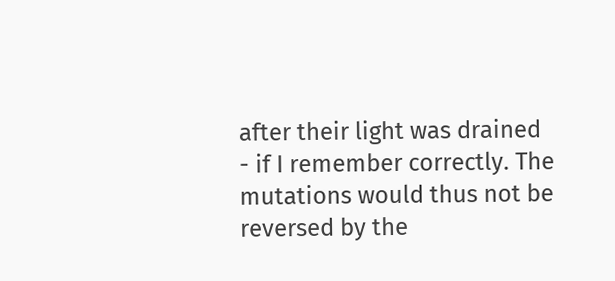after their light was drained - if I remember correctly. The mutations would thus not be reversed by the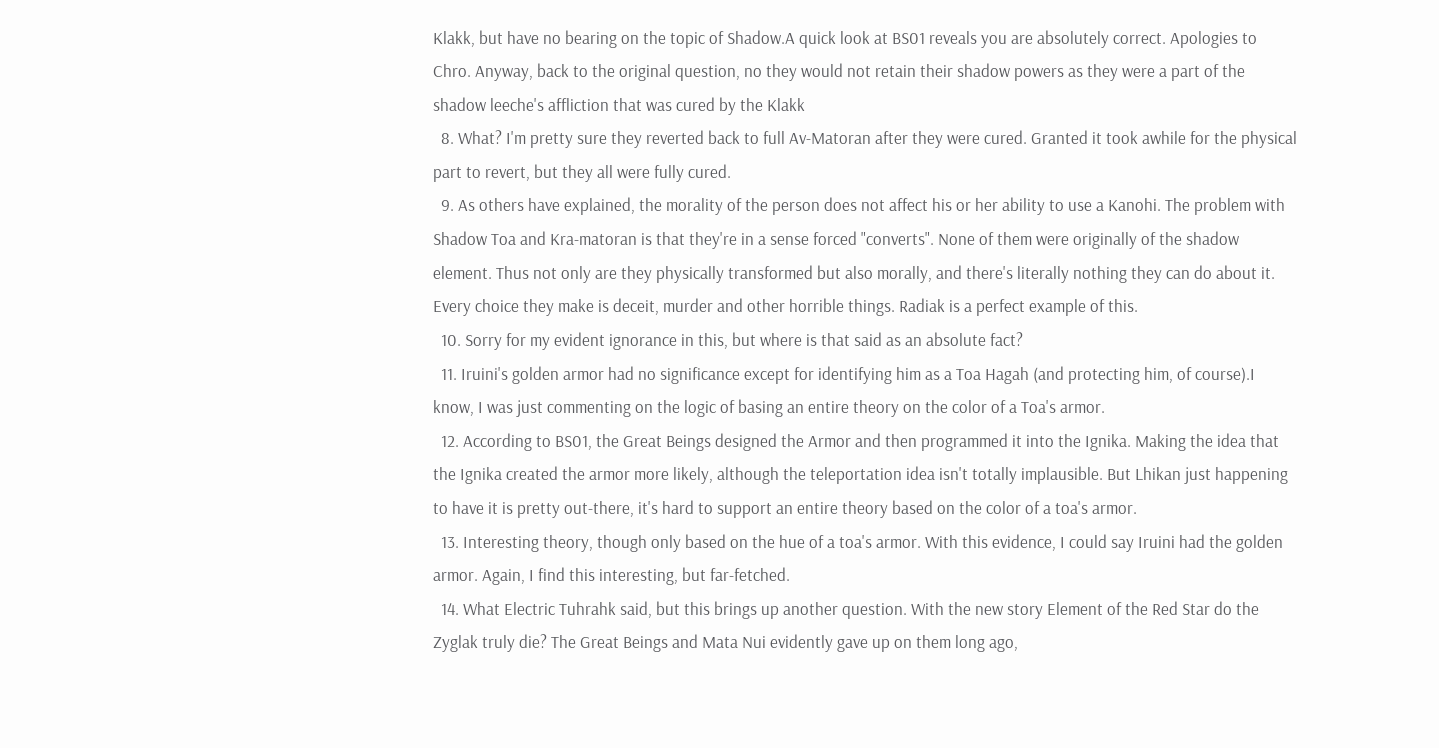Klakk, but have no bearing on the topic of Shadow.A quick look at BS01 reveals you are absolutely correct. Apologies to Chro. Anyway, back to the original question, no they would not retain their shadow powers as they were a part of the shadow leeche's affliction that was cured by the Klakk
  8. What? I'm pretty sure they reverted back to full Av-Matoran after they were cured. Granted it took awhile for the physical part to revert, but they all were fully cured.
  9. As others have explained, the morality of the person does not affect his or her ability to use a Kanohi. The problem with Shadow Toa and Kra-matoran is that they're in a sense forced "converts". None of them were originally of the shadow element. Thus not only are they physically transformed but also morally, and there's literally nothing they can do about it. Every choice they make is deceit, murder and other horrible things. Radiak is a perfect example of this.
  10. Sorry for my evident ignorance in this, but where is that said as an absolute fact?
  11. Iruini's golden armor had no significance except for identifying him as a Toa Hagah (and protecting him, of course).I know, I was just commenting on the logic of basing an entire theory on the color of a Toa's armor.
  12. According to BS01, the Great Beings designed the Armor and then programmed it into the Ignika. Making the idea that the Ignika created the armor more likely, although the teleportation idea isn't totally implausible. But Lhikan just happening to have it is pretty out-there, it's hard to support an entire theory based on the color of a toa's armor.
  13. Interesting theory, though only based on the hue of a toa's armor. With this evidence, I could say Iruini had the golden armor. Again, I find this interesting, but far-fetched.
  14. What Electric Tuhrahk said, but this brings up another question. With the new story Element of the Red Star do the Zyglak truly die? The Great Beings and Mata Nui evidently gave up on them long ago,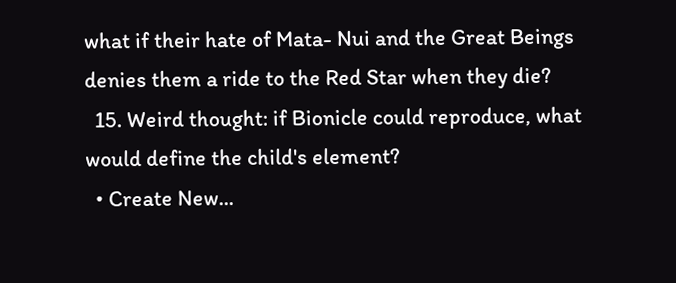what if their hate of Mata- Nui and the Great Beings denies them a ride to the Red Star when they die?
  15. Weird thought: if Bionicle could reproduce, what would define the child's element?
  • Create New...